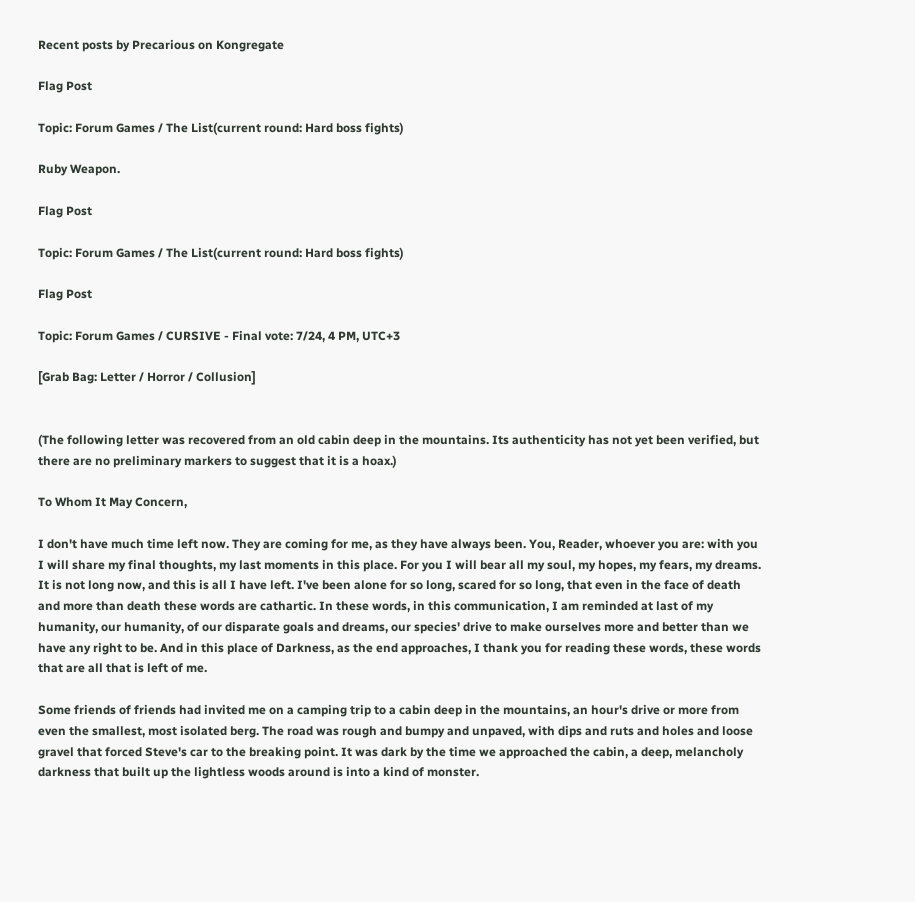Recent posts by Precarious on Kongregate

Flag Post

Topic: Forum Games / The List(current round: Hard boss fights)

Ruby Weapon.

Flag Post

Topic: Forum Games / The List(current round: Hard boss fights)

Flag Post

Topic: Forum Games / CURSIVE - Final vote: 7/24, 4 PM, UTC+3

[Grab Bag: Letter / Horror / Collusion]


(The following letter was recovered from an old cabin deep in the mountains. Its authenticity has not yet been verified, but there are no preliminary markers to suggest that it is a hoax.)

To Whom It May Concern,

I don't have much time left now. They are coming for me, as they have always been. You, Reader, whoever you are: with you I will share my final thoughts, my last moments in this place. For you I will bear all my soul, my hopes, my fears, my dreams. It is not long now, and this is all I have left. I've been alone for so long, scared for so long, that even in the face of death and more than death these words are cathartic. In these words, in this communication, I am reminded at last of my humanity, our humanity, of our disparate goals and dreams, our species' drive to make ourselves more and better than we have any right to be. And in this place of Darkness, as the end approaches, I thank you for reading these words, these words that are all that is left of me.

Some friends of friends had invited me on a camping trip to a cabin deep in the mountains, an hour's drive or more from even the smallest, most isolated berg. The road was rough and bumpy and unpaved, with dips and ruts and holes and loose gravel that forced Steve's car to the breaking point. It was dark by the time we approached the cabin, a deep, melancholy darkness that built up the lightless woods around is into a kind of monster.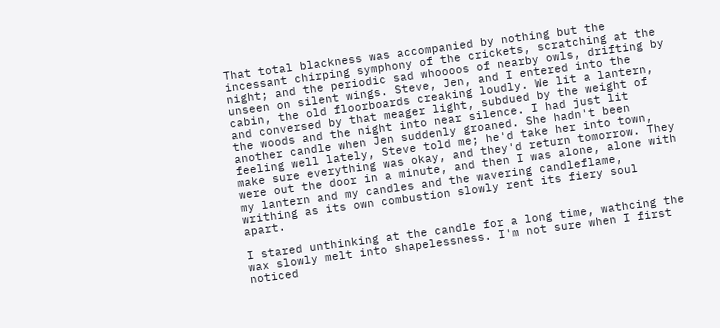That total blackness was accompanied by nothing but the incessant chirping symphony of the crickets, scratching at the night; and the periodic sad whoooos of nearby owls, drifting by unseen on silent wings. Steve, Jen, and I entered into the cabin, the old floorboards creaking loudly. We lit a lantern, and conversed by that meager light, subdued by the weight of the woods and the night into near silence. I had just lit another candle when Jen suddenly groaned. She hadn't been feeling well lately, Steve told me; he'd take her into town, make sure everything was okay, and they'd return tomorrow. They were out the door in a minute, and then I was alone, alone with my lantern and my candles and the wavering candleflame, writhing as its own combustion slowly rent its fiery soul apart.

I stared unthinking at the candle for a long time, wathcing the wax slowly melt into shapelessness. I'm not sure when I first noticed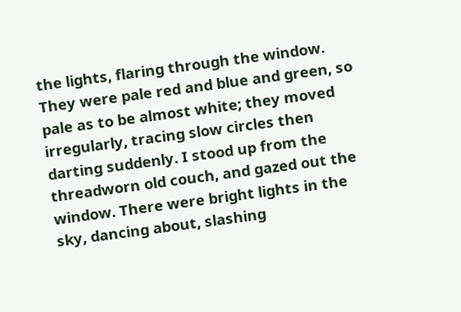the lights, flaring through the window. They were pale red and blue and green, so pale as to be almost white; they moved irregularly, tracing slow circles then darting suddenly. I stood up from the threadworn old couch, and gazed out the window. There were bright lights in the sky, dancing about, slashing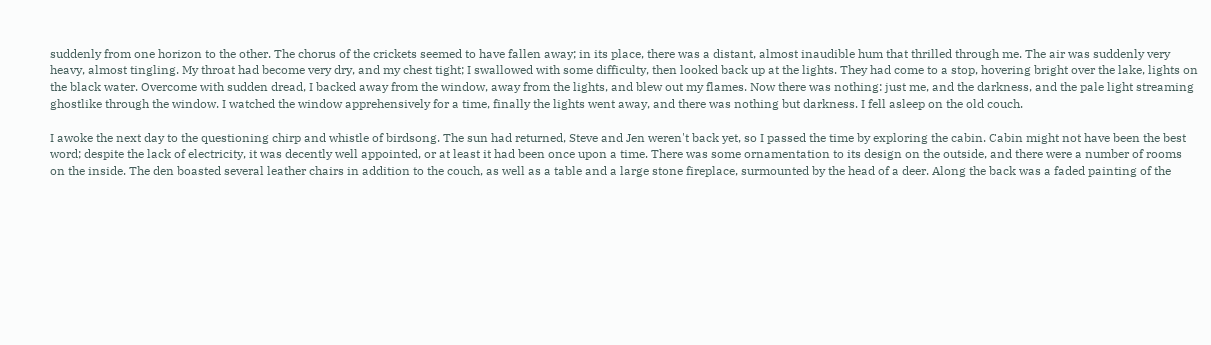suddenly from one horizon to the other. The chorus of the crickets seemed to have fallen away; in its place, there was a distant, almost inaudible hum that thrilled through me. The air was suddenly very heavy, almost tingling. My throat had become very dry, and my chest tight; I swallowed with some difficulty, then looked back up at the lights. They had come to a stop, hovering bright over the lake, lights on the black water. Overcome with sudden dread, I backed away from the window, away from the lights, and blew out my flames. Now there was nothing: just me, and the darkness, and the pale light streaming ghostlike through the window. I watched the window apprehensively for a time, finally the lights went away, and there was nothing but darkness. I fell asleep on the old couch.

I awoke the next day to the questioning chirp and whistle of birdsong. The sun had returned, Steve and Jen weren't back yet, so I passed the time by exploring the cabin. Cabin might not have been the best word; despite the lack of electricity, it was decently well appointed, or at least it had been once upon a time. There was some ornamentation to its design on the outside, and there were a number of rooms on the inside. The den boasted several leather chairs in addition to the couch, as well as a table and a large stone fireplace, surmounted by the head of a deer. Along the back was a faded painting of the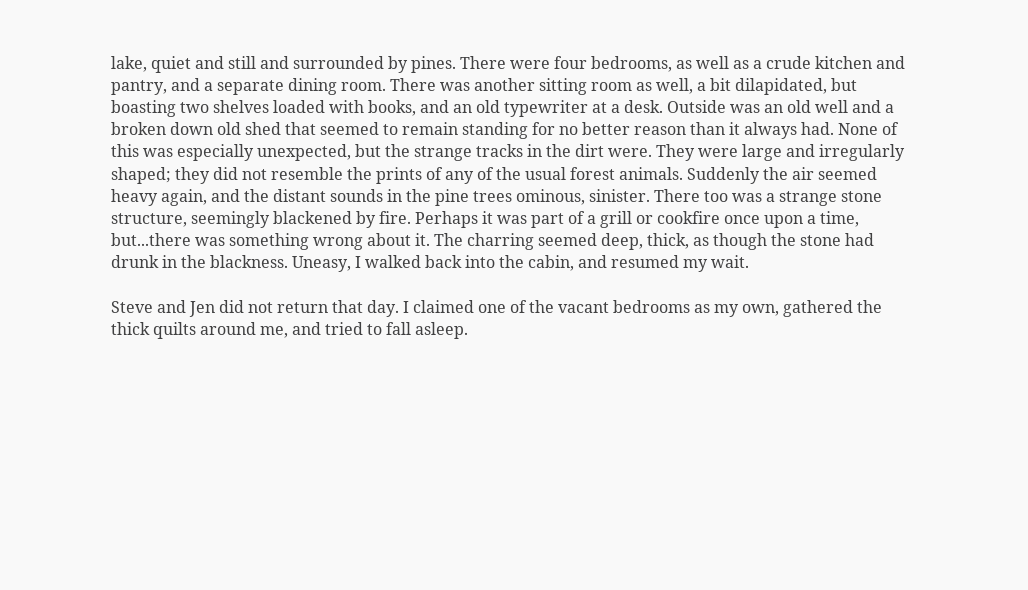lake, quiet and still and surrounded by pines. There were four bedrooms, as well as a crude kitchen and pantry, and a separate dining room. There was another sitting room as well, a bit dilapidated, but boasting two shelves loaded with books, and an old typewriter at a desk. Outside was an old well and a broken down old shed that seemed to remain standing for no better reason than it always had. None of this was especially unexpected, but the strange tracks in the dirt were. They were large and irregularly shaped; they did not resemble the prints of any of the usual forest animals. Suddenly the air seemed heavy again, and the distant sounds in the pine trees ominous, sinister. There too was a strange stone structure, seemingly blackened by fire. Perhaps it was part of a grill or cookfire once upon a time, but...there was something wrong about it. The charring seemed deep, thick, as though the stone had drunk in the blackness. Uneasy, I walked back into the cabin, and resumed my wait.

Steve and Jen did not return that day. I claimed one of the vacant bedrooms as my own, gathered the thick quilts around me, and tried to fall asleep.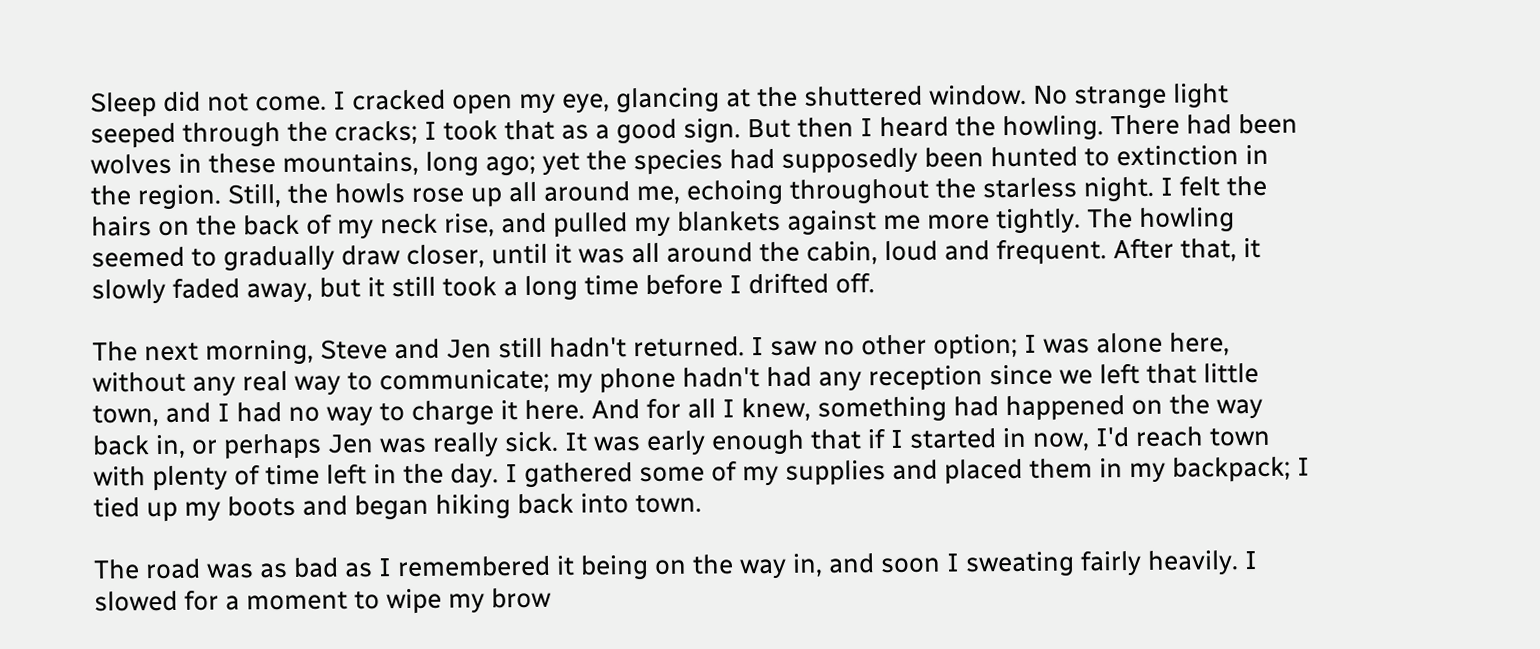Sleep did not come. I cracked open my eye, glancing at the shuttered window. No strange light seeped through the cracks; I took that as a good sign. But then I heard the howling. There had been wolves in these mountains, long ago; yet the species had supposedly been hunted to extinction in the region. Still, the howls rose up all around me, echoing throughout the starless night. I felt the hairs on the back of my neck rise, and pulled my blankets against me more tightly. The howling seemed to gradually draw closer, until it was all around the cabin, loud and frequent. After that, it slowly faded away, but it still took a long time before I drifted off.

The next morning, Steve and Jen still hadn't returned. I saw no other option; I was alone here, without any real way to communicate; my phone hadn't had any reception since we left that little town, and I had no way to charge it here. And for all I knew, something had happened on the way back in, or perhaps Jen was really sick. It was early enough that if I started in now, I'd reach town with plenty of time left in the day. I gathered some of my supplies and placed them in my backpack; I tied up my boots and began hiking back into town.

The road was as bad as I remembered it being on the way in, and soon I sweating fairly heavily. I slowed for a moment to wipe my brow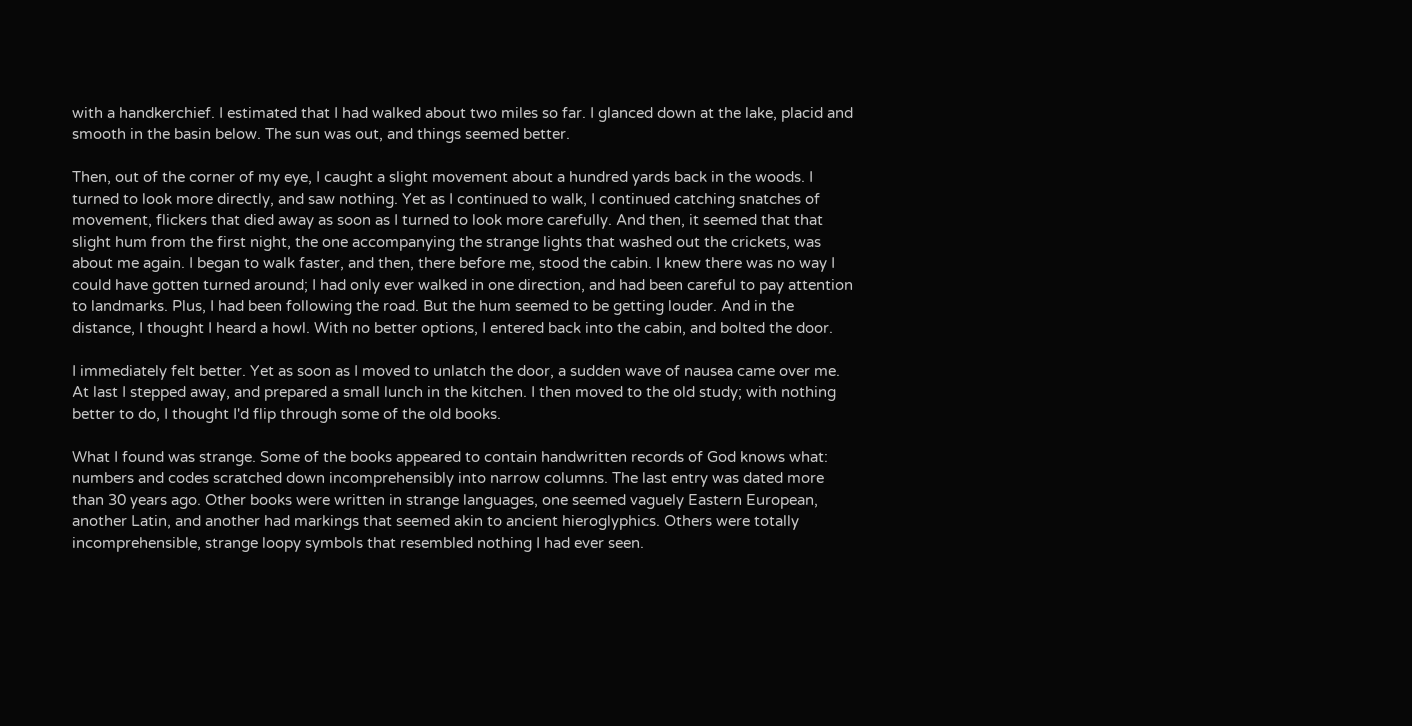with a handkerchief. I estimated that I had walked about two miles so far. I glanced down at the lake, placid and smooth in the basin below. The sun was out, and things seemed better.

Then, out of the corner of my eye, I caught a slight movement about a hundred yards back in the woods. I turned to look more directly, and saw nothing. Yet as I continued to walk, I continued catching snatches of movement, flickers that died away as soon as I turned to look more carefully. And then, it seemed that that slight hum from the first night, the one accompanying the strange lights that washed out the crickets, was about me again. I began to walk faster, and then, there before me, stood the cabin. I knew there was no way I could have gotten turned around; I had only ever walked in one direction, and had been careful to pay attention to landmarks. Plus, I had been following the road. But the hum seemed to be getting louder. And in the distance, I thought I heard a howl. With no better options, I entered back into the cabin, and bolted the door.

I immediately felt better. Yet as soon as I moved to unlatch the door, a sudden wave of nausea came over me. At last I stepped away, and prepared a small lunch in the kitchen. I then moved to the old study; with nothing better to do, I thought I'd flip through some of the old books.

What I found was strange. Some of the books appeared to contain handwritten records of God knows what: numbers and codes scratched down incomprehensibly into narrow columns. The last entry was dated more than 30 years ago. Other books were written in strange languages, one seemed vaguely Eastern European, another Latin, and another had markings that seemed akin to ancient hieroglyphics. Others were totally incomprehensible, strange loopy symbols that resembled nothing I had ever seen.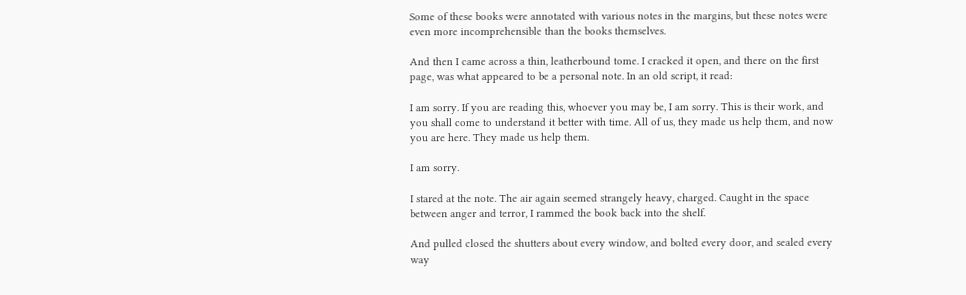Some of these books were annotated with various notes in the margins, but these notes were even more incomprehensible than the books themselves.

And then I came across a thin, leatherbound tome. I cracked it open, and there on the first page, was what appeared to be a personal note. In an old script, it read:

I am sorry. If you are reading this, whoever you may be, I am sorry. This is their work, and you shall come to understand it better with time. All of us, they made us help them, and now you are here. They made us help them.

I am sorry.

I stared at the note. The air again seemed strangely heavy, charged. Caught in the space between anger and terror, I rammed the book back into the shelf.

And pulled closed the shutters about every window, and bolted every door, and sealed every way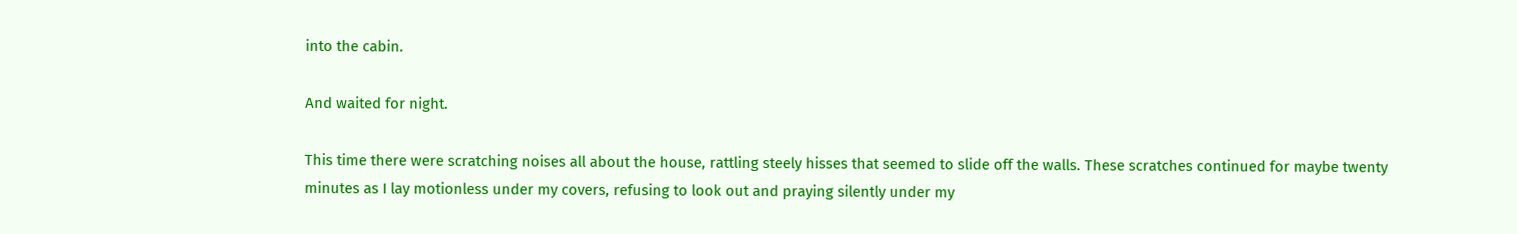into the cabin.

And waited for night.

This time there were scratching noises all about the house, rattling steely hisses that seemed to slide off the walls. These scratches continued for maybe twenty minutes as I lay motionless under my covers, refusing to look out and praying silently under my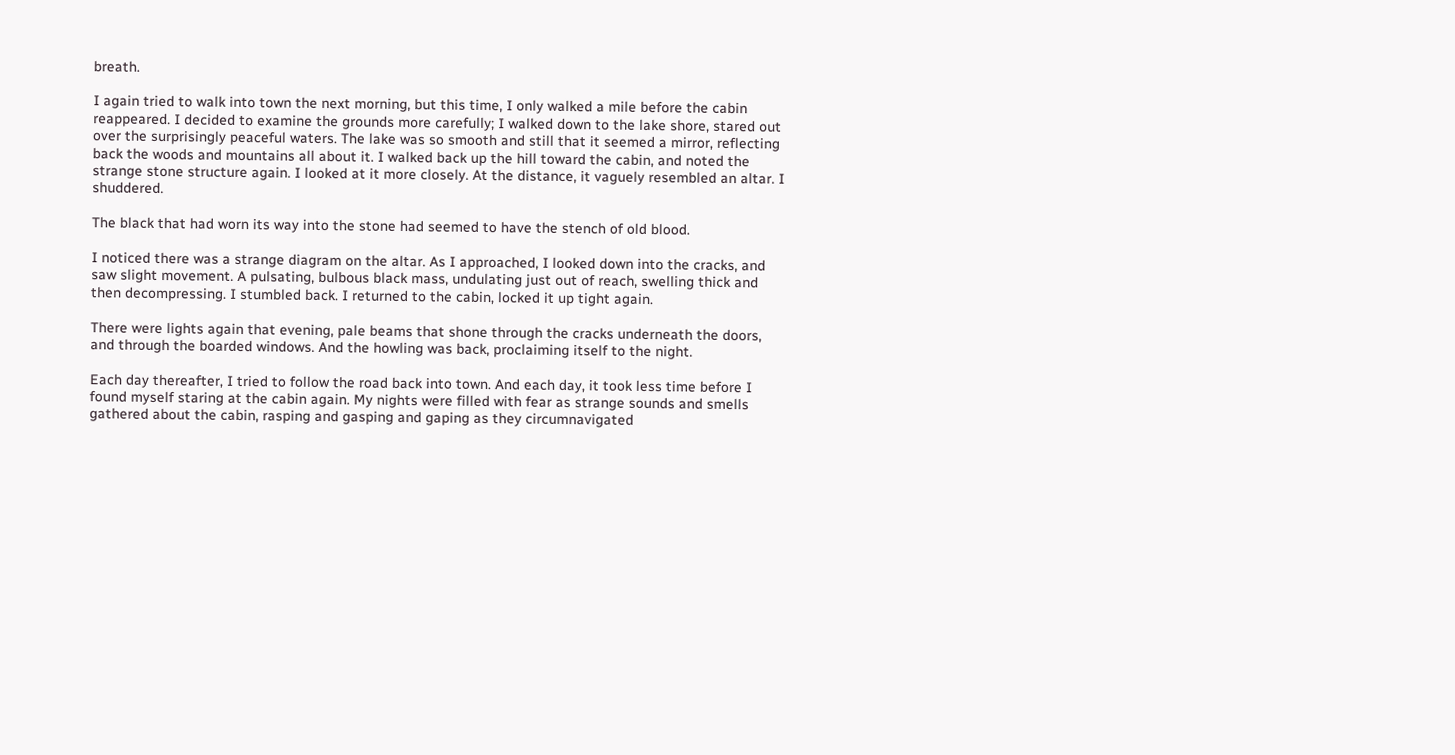breath.

I again tried to walk into town the next morning, but this time, I only walked a mile before the cabin reappeared. I decided to examine the grounds more carefully; I walked down to the lake shore, stared out over the surprisingly peaceful waters. The lake was so smooth and still that it seemed a mirror, reflecting back the woods and mountains all about it. I walked back up the hill toward the cabin, and noted the strange stone structure again. I looked at it more closely. At the distance, it vaguely resembled an altar. I shuddered.

The black that had worn its way into the stone had seemed to have the stench of old blood.

I noticed there was a strange diagram on the altar. As I approached, I looked down into the cracks, and saw slight movement. A pulsating, bulbous black mass, undulating just out of reach, swelling thick and then decompressing. I stumbled back. I returned to the cabin, locked it up tight again.

There were lights again that evening, pale beams that shone through the cracks underneath the doors, and through the boarded windows. And the howling was back, proclaiming itself to the night.

Each day thereafter, I tried to follow the road back into town. And each day, it took less time before I found myself staring at the cabin again. My nights were filled with fear as strange sounds and smells gathered about the cabin, rasping and gasping and gaping as they circumnavigated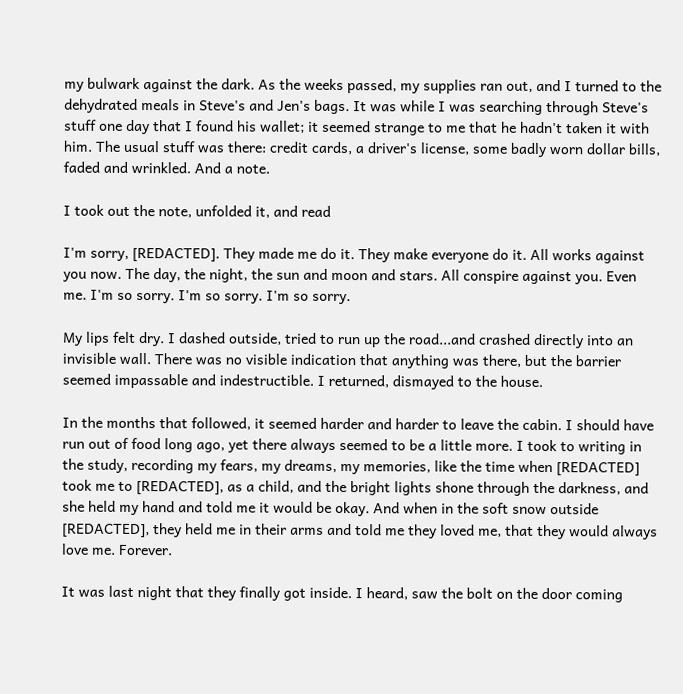my bulwark against the dark. As the weeks passed, my supplies ran out, and I turned to the dehydrated meals in Steve's and Jen's bags. It was while I was searching through Steve's stuff one day that I found his wallet; it seemed strange to me that he hadn't taken it with him. The usual stuff was there: credit cards, a driver's license, some badly worn dollar bills, faded and wrinkled. And a note.

I took out the note, unfolded it, and read

I'm sorry, [REDACTED]. They made me do it. They make everyone do it. All works against you now. The day, the night, the sun and moon and stars. All conspire against you. Even me. I'm so sorry. I'm so sorry. I'm so sorry.

My lips felt dry. I dashed outside, tried to run up the road...and crashed directly into an invisible wall. There was no visible indication that anything was there, but the barrier seemed impassable and indestructible. I returned, dismayed to the house.

In the months that followed, it seemed harder and harder to leave the cabin. I should have run out of food long ago, yet there always seemed to be a little more. I took to writing in the study, recording my fears, my dreams, my memories, like the time when [REDACTED] took me to [REDACTED], as a child, and the bright lights shone through the darkness, and she held my hand and told me it would be okay. And when in the soft snow outside [REDACTED], they held me in their arms and told me they loved me, that they would always love me. Forever.

It was last night that they finally got inside. I heard, saw the bolt on the door coming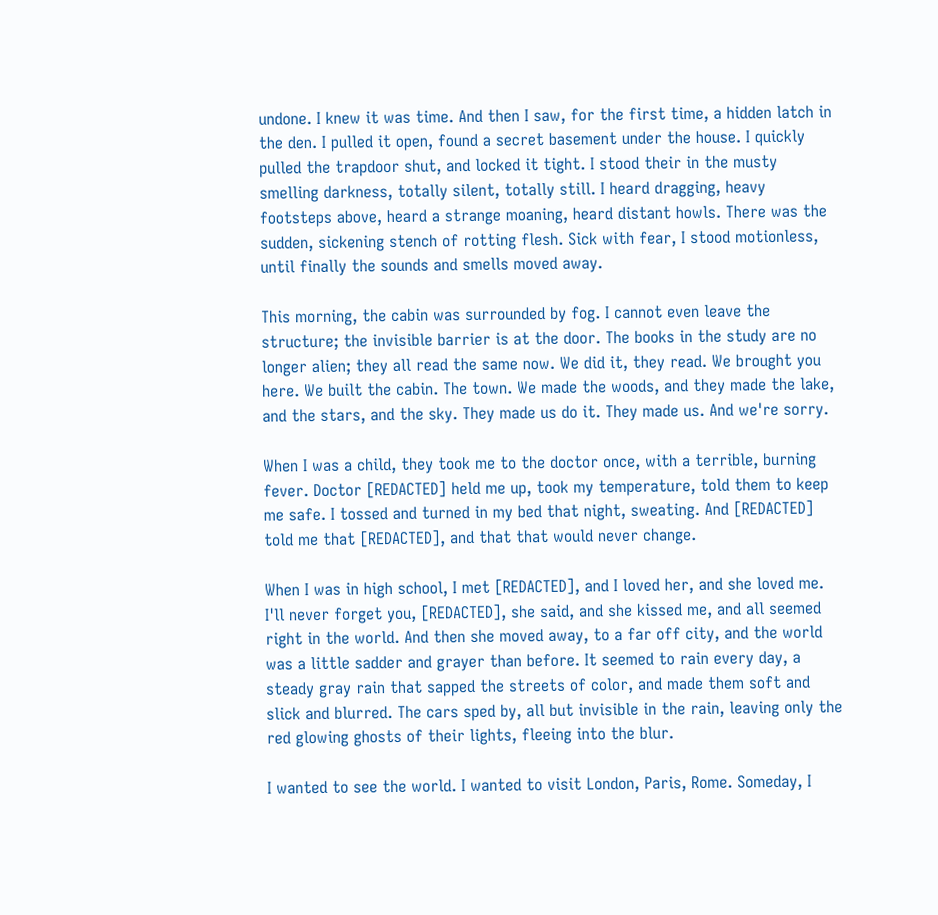undone. I knew it was time. And then I saw, for the first time, a hidden latch in the den. I pulled it open, found a secret basement under the house. I quickly pulled the trapdoor shut, and locked it tight. I stood their in the musty smelling darkness, totally silent, totally still. I heard dragging, heavy footsteps above, heard a strange moaning, heard distant howls. There was the sudden, sickening stench of rotting flesh. Sick with fear, I stood motionless, until finally the sounds and smells moved away.

This morning, the cabin was surrounded by fog. I cannot even leave the structure; the invisible barrier is at the door. The books in the study are no longer alien; they all read the same now. We did it, they read. We brought you here. We built the cabin. The town. We made the woods, and they made the lake, and the stars, and the sky. They made us do it. They made us. And we're sorry.

When I was a child, they took me to the doctor once, with a terrible, burning fever. Doctor [REDACTED] held me up, took my temperature, told them to keep me safe. I tossed and turned in my bed that night, sweating. And [REDACTED] told me that [REDACTED], and that that would never change.

When I was in high school, I met [REDACTED], and I loved her, and she loved me. I'll never forget you, [REDACTED], she said, and she kissed me, and all seemed right in the world. And then she moved away, to a far off city, and the world was a little sadder and grayer than before. It seemed to rain every day, a steady gray rain that sapped the streets of color, and made them soft and slick and blurred. The cars sped by, all but invisible in the rain, leaving only the red glowing ghosts of their lights, fleeing into the blur.

I wanted to see the world. I wanted to visit London, Paris, Rome. Someday, I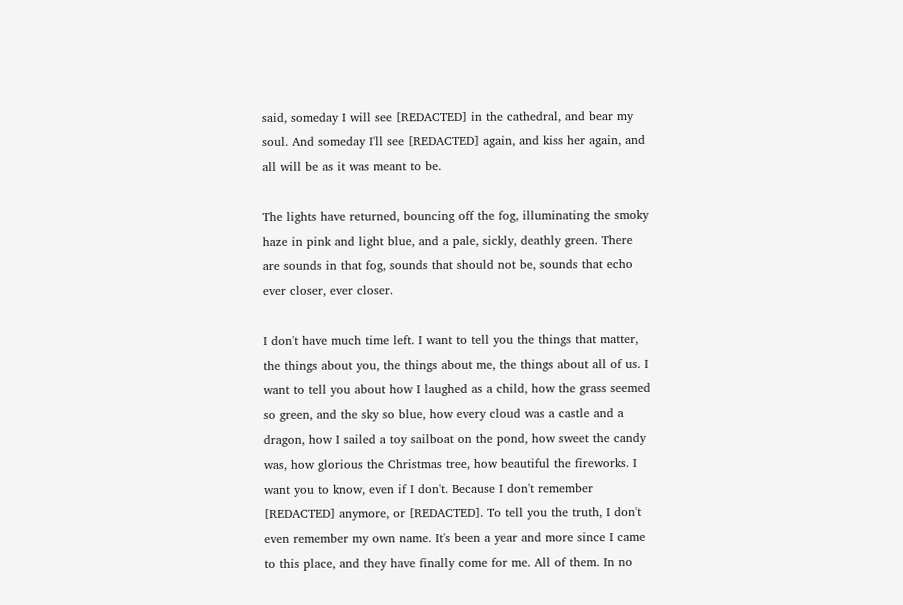said, someday I will see [REDACTED] in the cathedral, and bear my soul. And someday I'll see [REDACTED] again, and kiss her again, and all will be as it was meant to be.

The lights have returned, bouncing off the fog, illuminating the smoky haze in pink and light blue, and a pale, sickly, deathly green. There are sounds in that fog, sounds that should not be, sounds that echo ever closer, ever closer.

I don't have much time left. I want to tell you the things that matter, the things about you, the things about me, the things about all of us. I want to tell you about how I laughed as a child, how the grass seemed so green, and the sky so blue, how every cloud was a castle and a dragon, how I sailed a toy sailboat on the pond, how sweet the candy was, how glorious the Christmas tree, how beautiful the fireworks. I want you to know, even if I don't. Because I don't remember [REDACTED] anymore, or [REDACTED]. To tell you the truth, I don't even remember my own name. It's been a year and more since I came to this place, and they have finally come for me. All of them. In no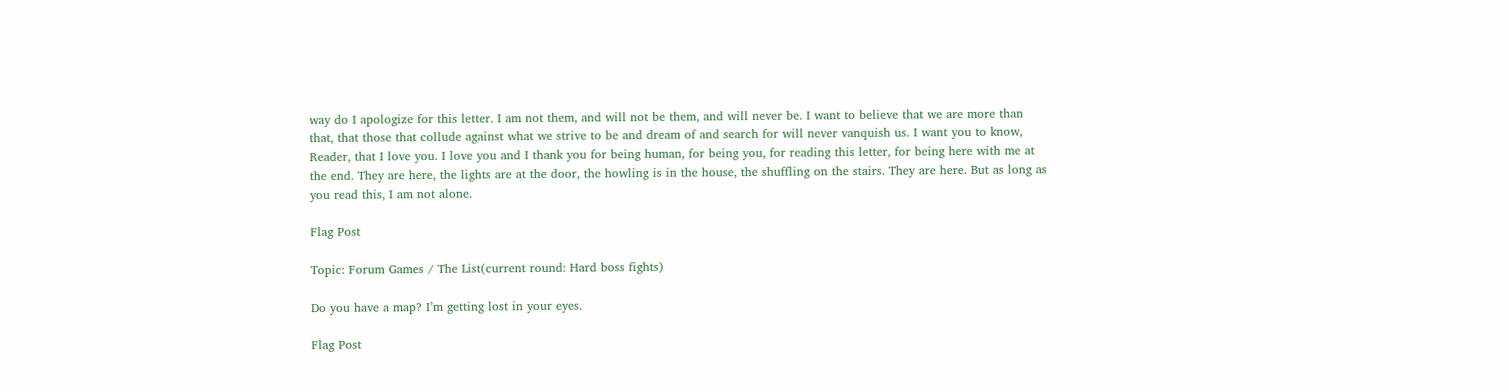way do I apologize for this letter. I am not them, and will not be them, and will never be. I want to believe that we are more than that, that those that collude against what we strive to be and dream of and search for will never vanquish us. I want you to know, Reader, that I love you. I love you and I thank you for being human, for being you, for reading this letter, for being here with me at the end. They are here, the lights are at the door, the howling is in the house, the shuffling on the stairs. They are here. But as long as you read this, I am not alone.

Flag Post

Topic: Forum Games / The List(current round: Hard boss fights)

Do you have a map? I’m getting lost in your eyes.

Flag Post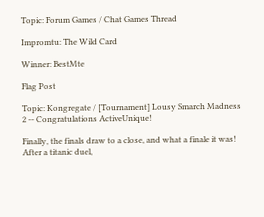Topic: Forum Games / Chat Games Thread

Impromtu: The Wild Card

Winner: BestMte

Flag Post

Topic: Kongregate / [Tournament] Lousy Smarch Madness 2 -- Congratulations ActiveUnique!

Finally, the finals draw to a close, and what a finale it was! After a titanic duel,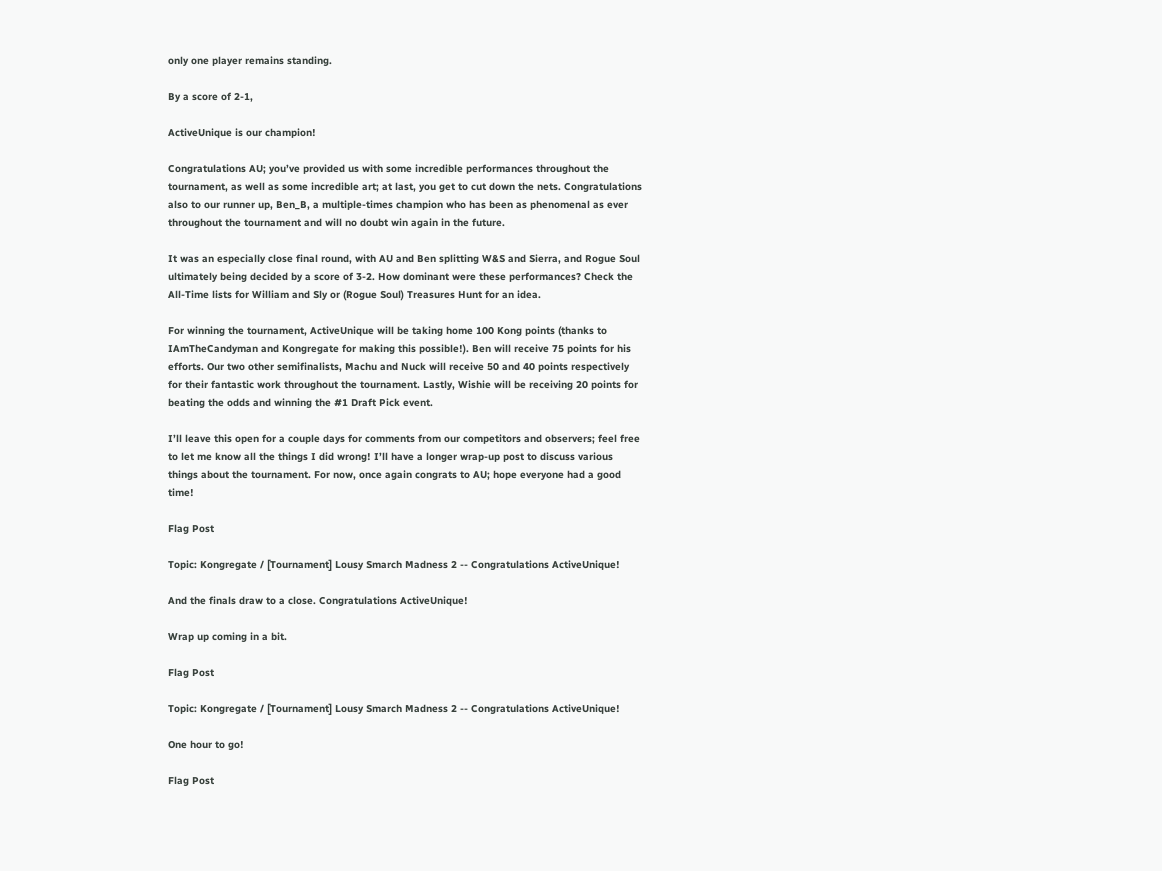only one player remains standing.

By a score of 2-1,

ActiveUnique is our champion!

Congratulations AU; you’ve provided us with some incredible performances throughout the tournament, as well as some incredible art; at last, you get to cut down the nets. Congratulations also to our runner up, Ben_B, a multiple-times champion who has been as phenomenal as ever throughout the tournament and will no doubt win again in the future.

It was an especially close final round, with AU and Ben splitting W&S and Sierra, and Rogue Soul ultimately being decided by a score of 3-2. How dominant were these performances? Check the All-Time lists for William and Sly or (Rogue Soul) Treasures Hunt for an idea.

For winning the tournament, ActiveUnique will be taking home 100 Kong points (thanks to IAmTheCandyman and Kongregate for making this possible!). Ben will receive 75 points for his efforts. Our two other semifinalists, Machu and Nuck will receive 50 and 40 points respectively for their fantastic work throughout the tournament. Lastly, Wishie will be receiving 20 points for beating the odds and winning the #1 Draft Pick event.

I’ll leave this open for a couple days for comments from our competitors and observers; feel free to let me know all the things I did wrong! I’ll have a longer wrap-up post to discuss various things about the tournament. For now, once again congrats to AU; hope everyone had a good time!

Flag Post

Topic: Kongregate / [Tournament] Lousy Smarch Madness 2 -- Congratulations ActiveUnique!

And the finals draw to a close. Congratulations ActiveUnique!

Wrap up coming in a bit.

Flag Post

Topic: Kongregate / [Tournament] Lousy Smarch Madness 2 -- Congratulations ActiveUnique!

One hour to go!

Flag Post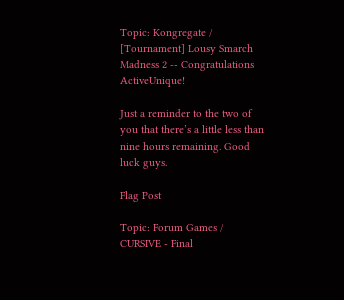Topic: Kongregate / [Tournament] Lousy Smarch Madness 2 -- Congratulations ActiveUnique!

Just a reminder to the two of you that there’s a little less than nine hours remaining. Good luck guys.

Flag Post

Topic: Forum Games / CURSIVE - Final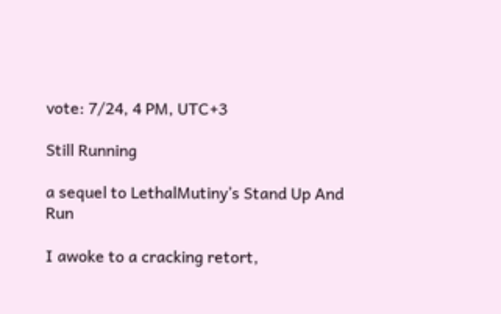vote: 7/24, 4 PM, UTC+3

Still Running

a sequel to LethalMutiny’s Stand Up And Run

I awoke to a cracking retort,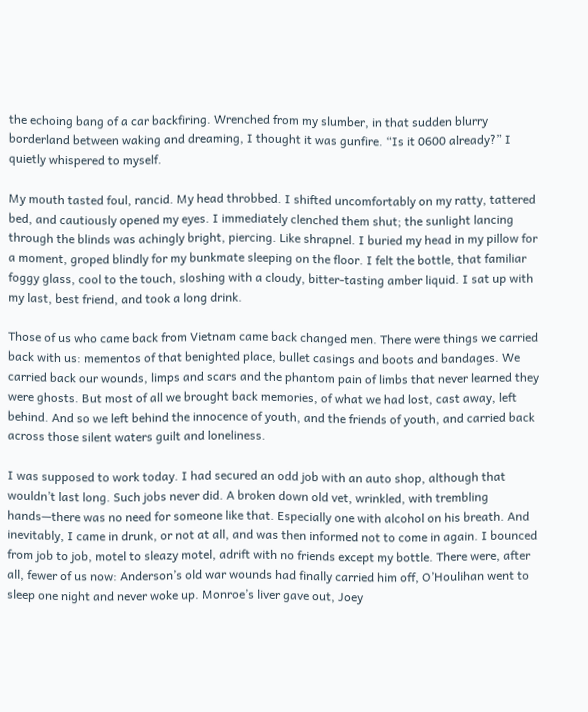the echoing bang of a car backfiring. Wrenched from my slumber, in that sudden blurry borderland between waking and dreaming, I thought it was gunfire. “Is it 0600 already?” I quietly whispered to myself.

My mouth tasted foul, rancid. My head throbbed. I shifted uncomfortably on my ratty, tattered bed, and cautiously opened my eyes. I immediately clenched them shut; the sunlight lancing through the blinds was achingly bright, piercing. Like shrapnel. I buried my head in my pillow for a moment, groped blindly for my bunkmate sleeping on the floor. I felt the bottle, that familiar foggy glass, cool to the touch, sloshing with a cloudy, bitter-tasting amber liquid. I sat up with my last, best friend, and took a long drink.

Those of us who came back from Vietnam came back changed men. There were things we carried back with us: mementos of that benighted place, bullet casings and boots and bandages. We carried back our wounds, limps and scars and the phantom pain of limbs that never learned they were ghosts. But most of all we brought back memories, of what we had lost, cast away, left behind. And so we left behind the innocence of youth, and the friends of youth, and carried back across those silent waters guilt and loneliness.

I was supposed to work today. I had secured an odd job with an auto shop, although that wouldn’t last long. Such jobs never did. A broken down old vet, wrinkled, with trembling hands—there was no need for someone like that. Especially one with alcohol on his breath. And inevitably, I came in drunk, or not at all, and was then informed not to come in again. I bounced from job to job, motel to sleazy motel, adrift with no friends except my bottle. There were, after all, fewer of us now: Anderson’s old war wounds had finally carried him off, O’Houlihan went to sleep one night and never woke up. Monroe’s liver gave out, Joey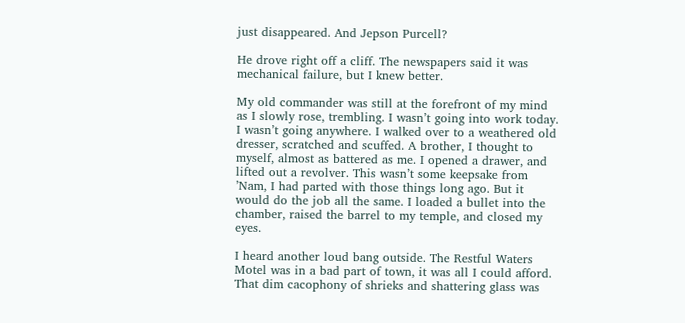just disappeared. And Jepson Purcell?

He drove right off a cliff. The newspapers said it was mechanical failure, but I knew better.

My old commander was still at the forefront of my mind as I slowly rose, trembling. I wasn’t going into work today. I wasn’t going anywhere. I walked over to a weathered old dresser, scratched and scuffed. A brother, I thought to myself, almost as battered as me. I opened a drawer, and lifted out a revolver. This wasn’t some keepsake from ’Nam, I had parted with those things long ago. But it would do the job all the same. I loaded a bullet into the chamber, raised the barrel to my temple, and closed my eyes.

I heard another loud bang outside. The Restful Waters Motel was in a bad part of town, it was all I could afford. That dim cacophony of shrieks and shattering glass was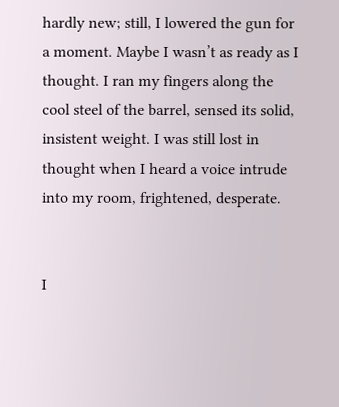hardly new; still, I lowered the gun for a moment. Maybe I wasn’t as ready as I thought. I ran my fingers along the cool steel of the barrel, sensed its solid, insistent weight. I was still lost in thought when I heard a voice intrude into my room, frightened, desperate.


I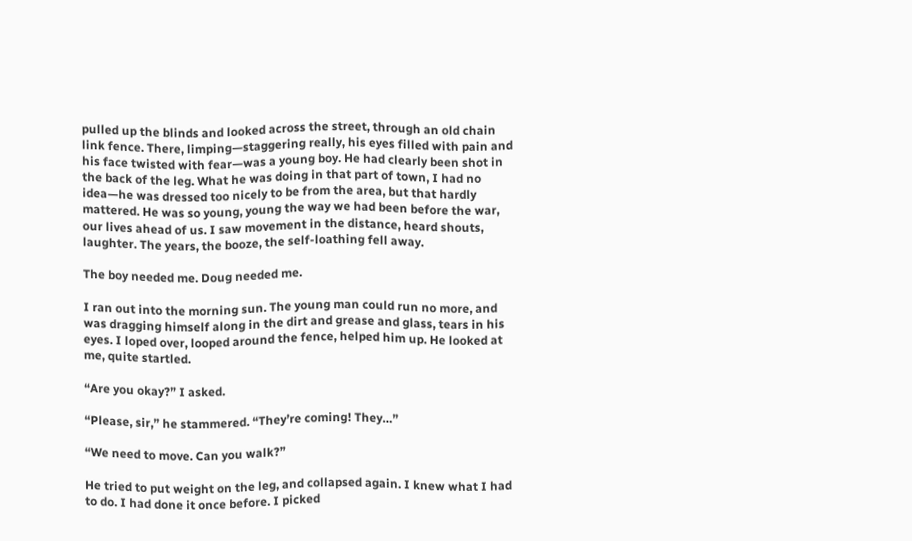pulled up the blinds and looked across the street, through an old chain link fence. There, limping—staggering really, his eyes filled with pain and his face twisted with fear—was a young boy. He had clearly been shot in the back of the leg. What he was doing in that part of town, I had no idea—he was dressed too nicely to be from the area, but that hardly mattered. He was so young, young the way we had been before the war, our lives ahead of us. I saw movement in the distance, heard shouts, laughter. The years, the booze, the self-loathing fell away.

The boy needed me. Doug needed me.

I ran out into the morning sun. The young man could run no more, and was dragging himself along in the dirt and grease and glass, tears in his eyes. I loped over, looped around the fence, helped him up. He looked at me, quite startled.

“Are you okay?” I asked.

“Please, sir,” he stammered. “They’re coming! They…”

“We need to move. Can you walk?”

He tried to put weight on the leg, and collapsed again. I knew what I had to do. I had done it once before. I picked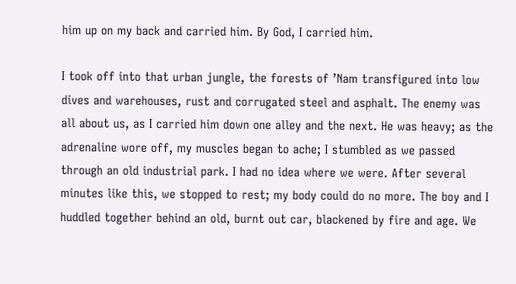him up on my back and carried him. By God, I carried him.

I took off into that urban jungle, the forests of ’Nam transfigured into low dives and warehouses, rust and corrugated steel and asphalt. The enemy was all about us, as I carried him down one alley and the next. He was heavy; as the adrenaline wore off, my muscles began to ache; I stumbled as we passed through an old industrial park. I had no idea where we were. After several minutes like this, we stopped to rest; my body could do no more. The boy and I huddled together behind an old, burnt out car, blackened by fire and age. We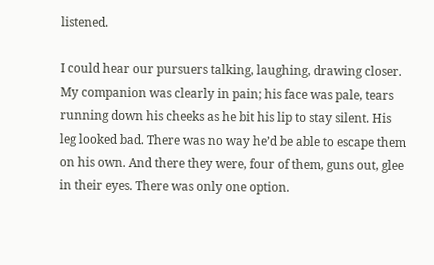listened.

I could hear our pursuers talking, laughing, drawing closer. My companion was clearly in pain; his face was pale, tears running down his cheeks as he bit his lip to stay silent. His leg looked bad. There was no way he’d be able to escape them on his own. And there they were, four of them, guns out, glee in their eyes. There was only one option.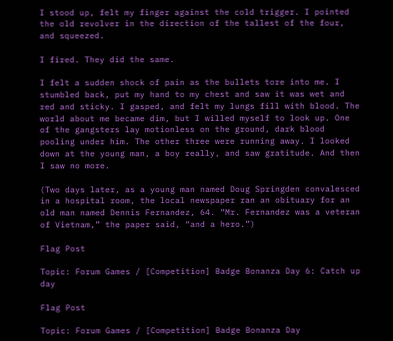I stood up, felt my finger against the cold trigger. I pointed the old revolver in the direction of the tallest of the four, and squeezed.

I fired. They did the same.

I felt a sudden shock of pain as the bullets tore into me. I stumbled back, put my hand to my chest and saw it was wet and red and sticky. I gasped, and felt my lungs fill with blood. The world about me became dim, but I willed myself to look up. One of the gangsters lay motionless on the ground, dark blood pooling under him. The other three were running away. I looked down at the young man, a boy really, and saw gratitude. And then I saw no more.

(Two days later, as a young man named Doug Springden convalesced in a hospital room, the local newspaper ran an obituary for an old man named Dennis Fernandez, 64. “Mr. Fernandez was a veteran of Vietnam,” the paper said, “and a hero.”)

Flag Post

Topic: Forum Games / [Competition] Badge Bonanza Day 6: Catch up day

Flag Post

Topic: Forum Games / [Competition] Badge Bonanza Day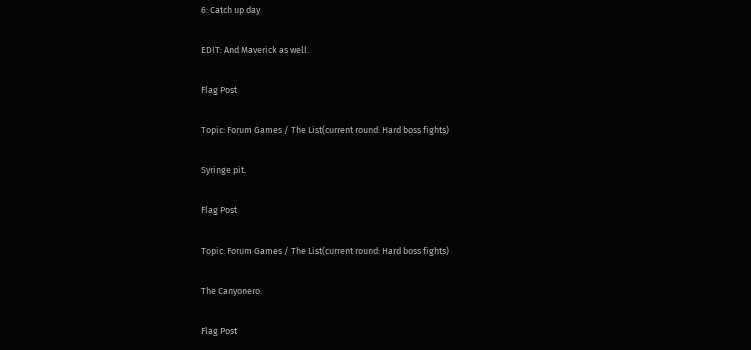6: Catch up day

EDIT: And Maverick as well.

Flag Post

Topic: Forum Games / The List(current round: Hard boss fights)

Syringe pit.

Flag Post

Topic: Forum Games / The List(current round: Hard boss fights)

The Canyonero.

Flag Post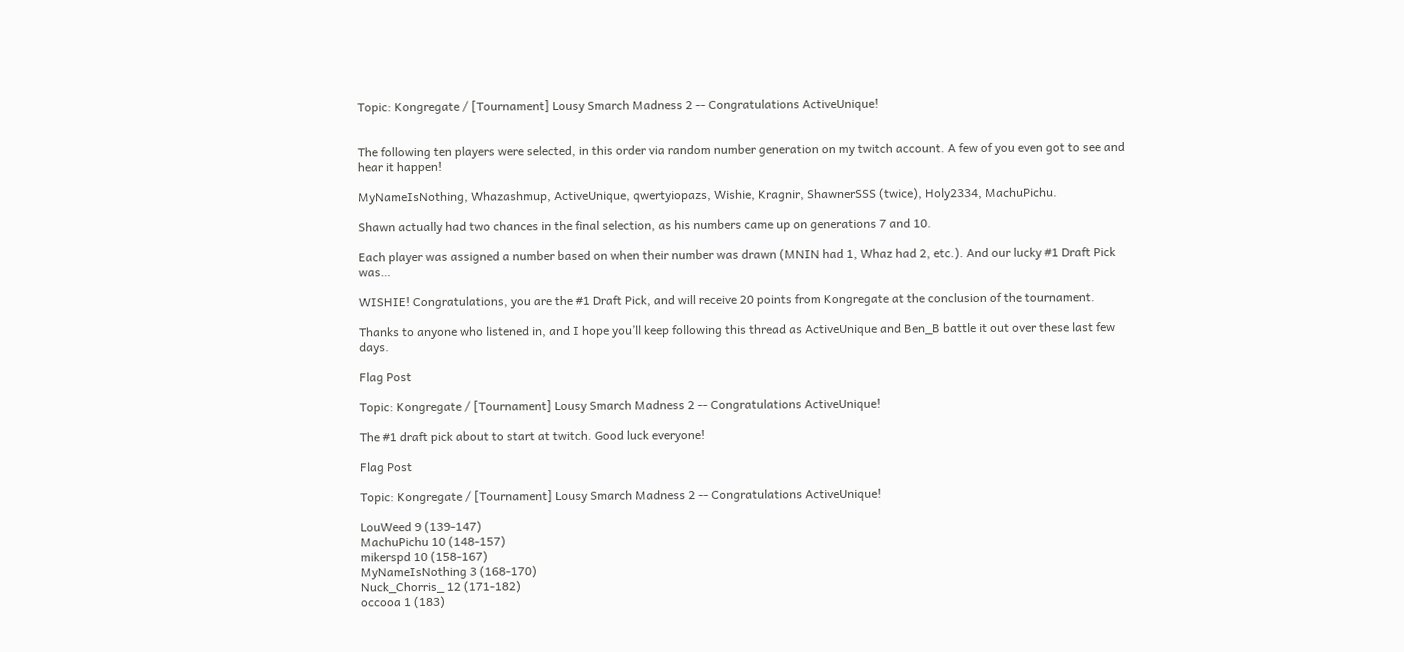Topic: Kongregate / [Tournament] Lousy Smarch Madness 2 -- Congratulations ActiveUnique!


The following ten players were selected, in this order via random number generation on my twitch account. A few of you even got to see and hear it happen!

MyNameIsNothing, Whazashmup, ActiveUnique, qwertyiopazs, Wishie, Kragnir, ShawnerSSS (twice), Holy2334, MachuPichu.

Shawn actually had two chances in the final selection, as his numbers came up on generations 7 and 10.

Each player was assigned a number based on when their number was drawn (MNIN had 1, Whaz had 2, etc.). And our lucky #1 Draft Pick was…

WISHIE! Congratulations, you are the #1 Draft Pick, and will receive 20 points from Kongregate at the conclusion of the tournament.

Thanks to anyone who listened in, and I hope you’ll keep following this thread as ActiveUnique and Ben_B battle it out over these last few days.

Flag Post

Topic: Kongregate / [Tournament] Lousy Smarch Madness 2 -- Congratulations ActiveUnique!

The #1 draft pick about to start at twitch. Good luck everyone!

Flag Post

Topic: Kongregate / [Tournament] Lousy Smarch Madness 2 -- Congratulations ActiveUnique!

LouWeed 9 (139-147)
MachuPichu 10 (148-157)
mikerspd 10 (158-167)
MyNameIsNothing 3 (168-170)
Nuck_Chorris_ 12 (171-182)
occooa 1 (183)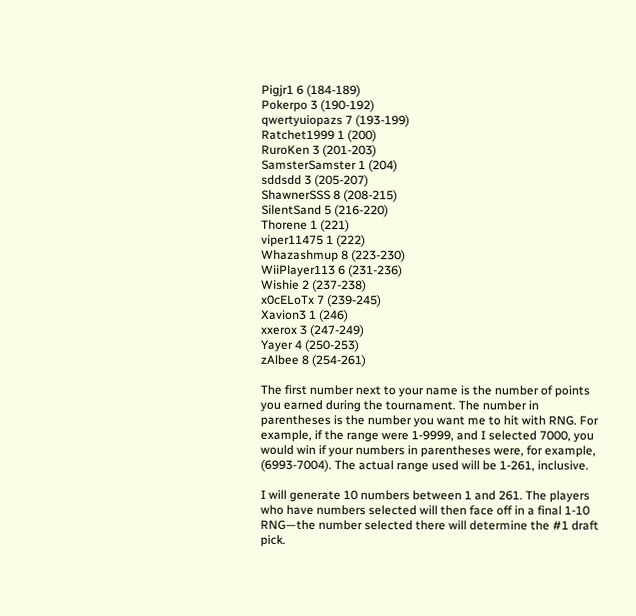Pigjr1 6 (184-189)
Pokerpo 3 (190-192)
qwertyuiopazs 7 (193-199)
Ratchet1999 1 (200)
RuroKen 3 (201-203)
SamsterSamster 1 (204)
sddsdd 3 (205-207)
ShawnerSSS 8 (208-215)
SilentSand 5 (216-220)
Thorene 1 (221)
viper11475 1 (222)
Whazashmup 8 (223-230)
WiiPlayer113 6 (231-236)
Wishie 2 (237-238)
x0cELoTx 7 (239-245)
Xavion3 1 (246)
xxerox 3 (247-249)
Yayer 4 (250-253)
zAlbee 8 (254-261)

The first number next to your name is the number of points you earned during the tournament. The number in parentheses is the number you want me to hit with RNG. For example, if the range were 1-9999, and I selected 7000, you would win if your numbers in parentheses were, for example, (6993-7004). The actual range used will be 1-261, inclusive.

I will generate 10 numbers between 1 and 261. The players who have numbers selected will then face off in a final 1-10 RNG—the number selected there will determine the #1 draft pick.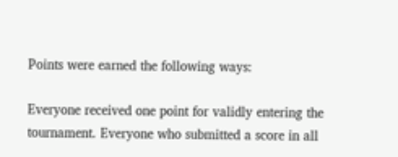Points were earned the following ways:

Everyone received one point for validly entering the tournament. Everyone who submitted a score in all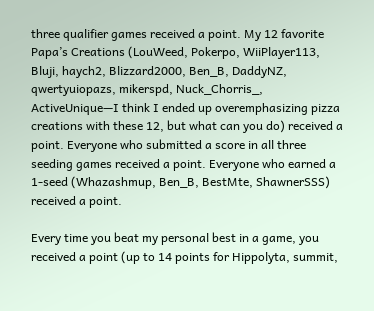three qualifier games received a point. My 12 favorite Papa’s Creations (LouWeed, Pokerpo, WiiPlayer113, Bluji, haych2, Blizzard2000, Ben_B, DaddyNZ, qwertyuiopazs, mikerspd, Nuck_Chorris_, ActiveUnique—I think I ended up overemphasizing pizza creations with these 12, but what can you do) received a point. Everyone who submitted a score in all three seeding games received a point. Everyone who earned a 1-seed (Whazashmup, Ben_B, BestMte, ShawnerSSS) received a point.

Every time you beat my personal best in a game, you received a point (up to 14 points for Hippolyta, summit,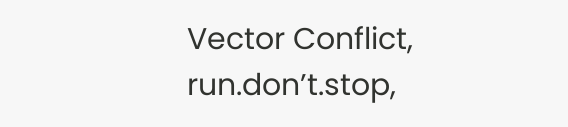Vector Conflict, run.don’t.stop,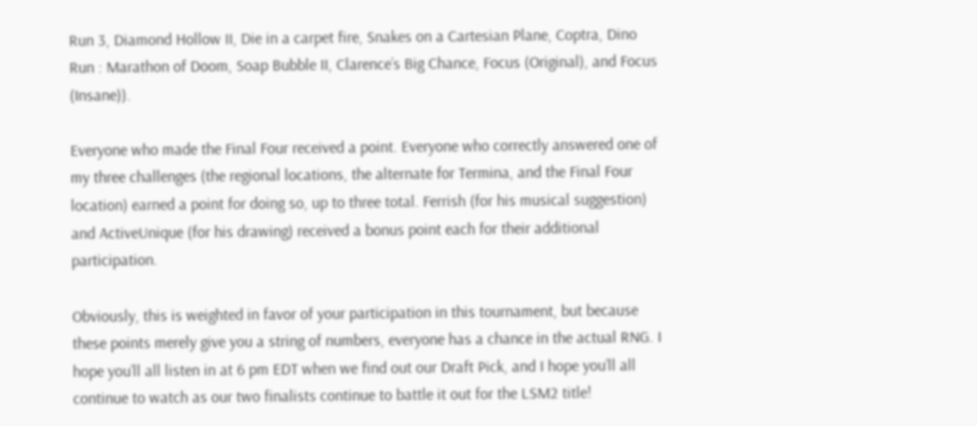Run 3, Diamond Hollow II, Die in a carpet fire, Snakes on a Cartesian Plane, Coptra, Dino Run : Marathon of Doom, Soap Bubble II, Clarence’s Big Chance, Focus (Original), and Focus (Insane)).

Everyone who made the Final Four received a point. Everyone who correctly answered one of my three challenges (the regional locations, the alternate for Termina, and the Final Four location) earned a point for doing so, up to three total. Ferrish (for his musical suggestion) and ActiveUnique (for his drawing) received a bonus point each for their additional participation.

Obviously, this is weighted in favor of your participation in this tournament, but because these points merely give you a string of numbers, everyone has a chance in the actual RNG. I hope you’ll all listen in at 6 pm EDT when we find out our Draft Pick, and I hope you’ll all continue to watch as our two finalists continue to battle it out for the LSM2 title!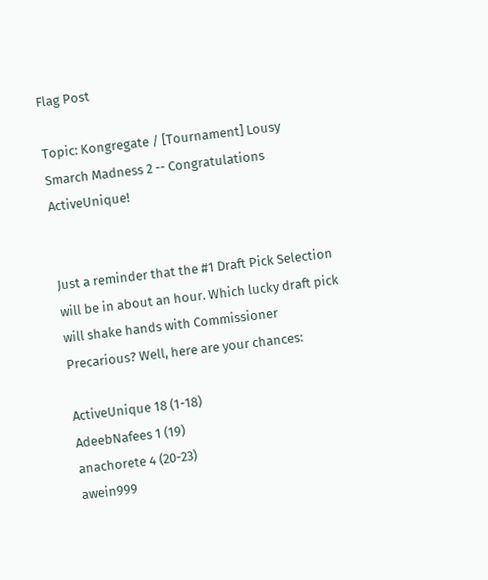Flag Post

Topic: Kongregate / [Tournament] Lousy Smarch Madness 2 -- Congratulations ActiveUnique!


Just a reminder that the #1 Draft Pick Selection will be in about an hour. Which lucky draft pick will shake hands with Commissioner Precarious? Well, here are your chances:

ActiveUnique 18 (1-18)
AdeebNafees 1 (19)
anachorete 4 (20-23)
awein999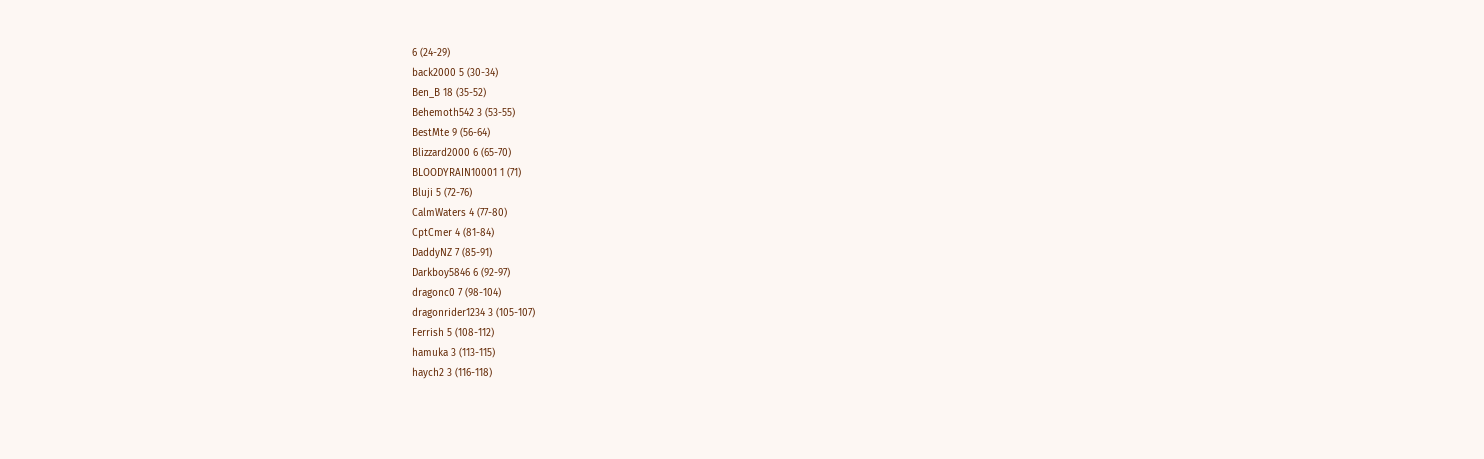6 (24-29)
back2000 5 (30-34)
Ben_B 18 (35-52)
Behemoth542 3 (53-55)
BestMte 9 (56-64)
Blizzard2000 6 (65-70)
BLOODYRAIN10001 1 (71)
Bluji 5 (72-76)
CalmWaters 4 (77-80)
CptCmer 4 (81-84)
DaddyNZ 7 (85-91)
Darkboy5846 6 (92-97)
dragonc0 7 (98-104)
dragonrider1234 3 (105-107)
Ferrish 5 (108-112)
hamuka 3 (113-115)
haych2 3 (116-118)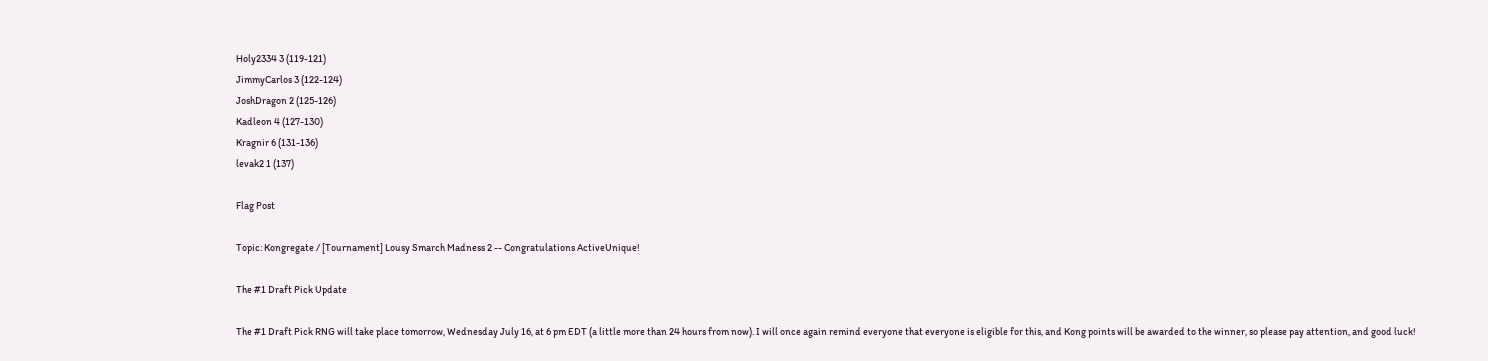Holy2334 3 (119-121)
JimmyCarlos 3 (122-124)
JoshDragon 2 (125-126)
Kadleon 4 (127-130)
Kragnir 6 (131-136)
levak2 1 (137)

Flag Post

Topic: Kongregate / [Tournament] Lousy Smarch Madness 2 -- Congratulations ActiveUnique!

The #1 Draft Pick Update

The #1 Draft Pick RNG will take place tomorrow, Wednesday July 16, at 6 pm EDT (a little more than 24 hours from now). I will once again remind everyone that everyone is eligible for this, and Kong points will be awarded to the winner, so please pay attention, and good luck!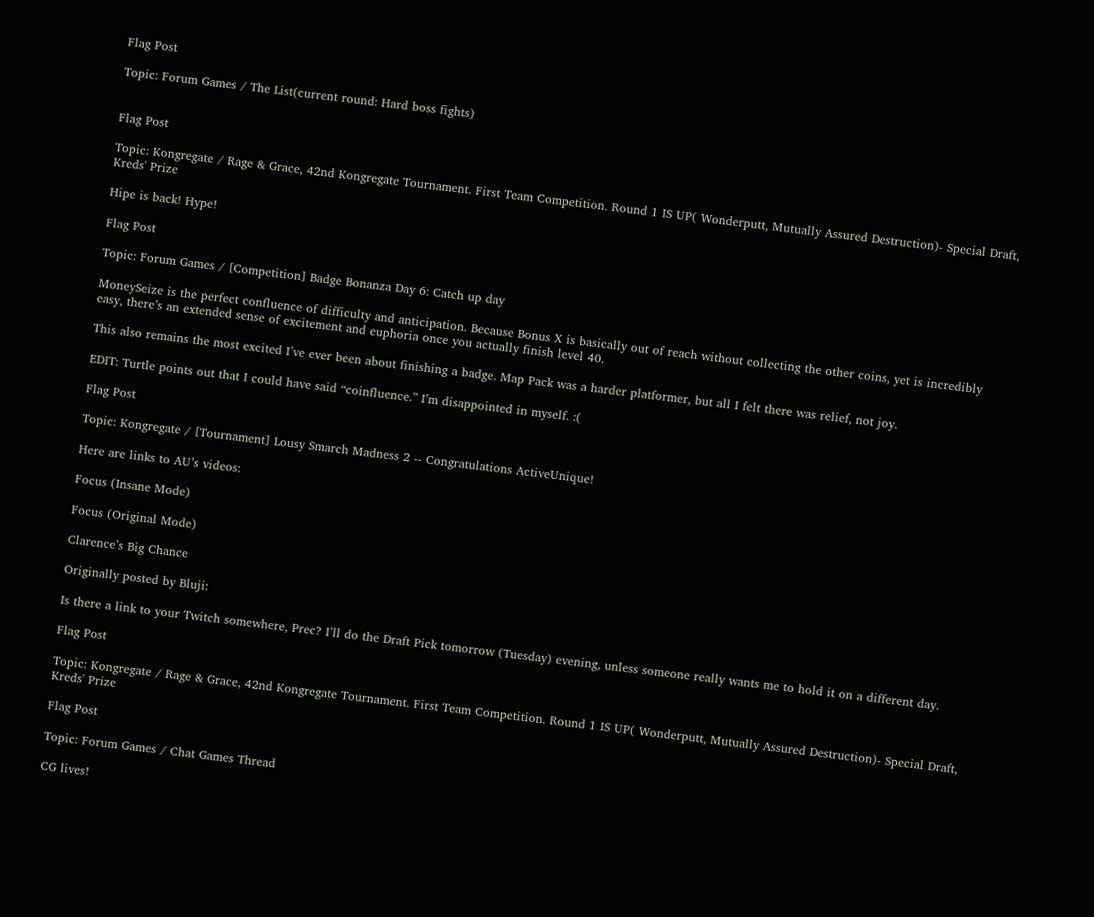Flag Post

Topic: Forum Games / The List(current round: Hard boss fights)


Flag Post

Topic: Kongregate / Rage & Grace, 42nd Kongregate Tournament. First Team Competition. Round 1 IS UP( Wonderputt, Mutually Assured Destruction)- Special Draft, Kreds' Prize

Hipe is back! Hype!

Flag Post

Topic: Forum Games / [Competition] Badge Bonanza Day 6: Catch up day

MoneySeize is the perfect confluence of difficulty and anticipation. Because Bonus X is basically out of reach without collecting the other coins, yet is incredibly easy, there’s an extended sense of excitement and euphoria once you actually finish level 40.

This also remains the most excited I’ve ever been about finishing a badge. Map Pack was a harder platformer, but all I felt there was relief, not joy.

EDIT: Turtle points out that I could have said “coinfluence.” I’m disappointed in myself. :(

Flag Post

Topic: Kongregate / [Tournament] Lousy Smarch Madness 2 -- Congratulations ActiveUnique!

Here are links to AU’s videos:

Focus (Insane Mode)

Focus (Original Mode)

Clarence’s Big Chance

Originally posted by Bluji:

Is there a link to your Twitch somewhere, Prec? I’ll do the Draft Pick tomorrow (Tuesday) evening, unless someone really wants me to hold it on a different day.

Flag Post

Topic: Kongregate / Rage & Grace, 42nd Kongregate Tournament. First Team Competition. Round 1 IS UP( Wonderputt, Mutually Assured Destruction)- Special Draft, Kreds' Prize

Flag Post

Topic: Forum Games / Chat Games Thread

CG lives!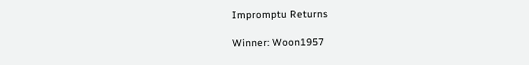Impromptu Returns

Winner: Woon1957